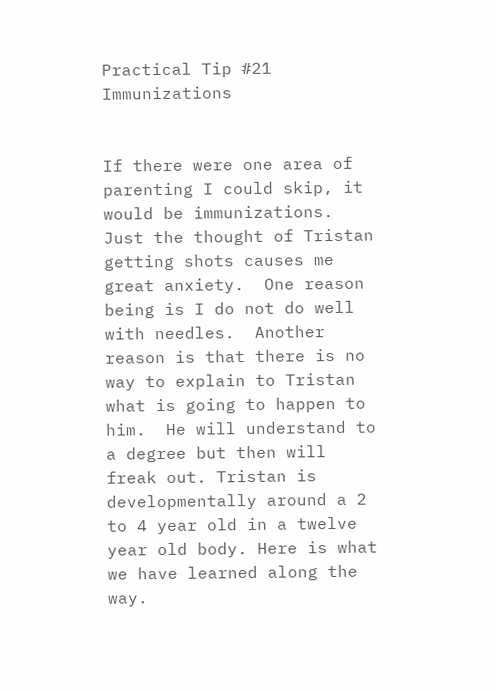Practical Tip #21 Immunizations


If there were one area of parenting I could skip, it would be immunizations. Just the thought of Tristan getting shots causes me great anxiety.  One reason being is I do not do well with needles.  Another reason is that there is no way to explain to Tristan what is going to happen to him.  He will understand to a degree but then will freak out. Tristan is developmentally around a 2 to 4 year old in a twelve year old body. Here is what we have learned along the way.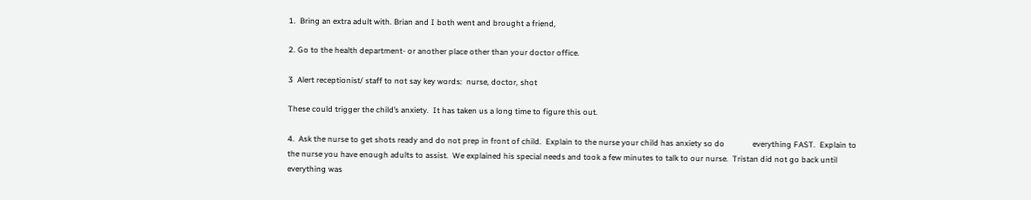1.  Bring an extra adult with. Brian and I both went and brought a friend,

2. Go to the health department- or another place other than your doctor office.

3  Alert receptionist/ staff to not say key words:  nurse, doctor, shot

These could trigger the child’s anxiety.  It has taken us a long time to figure this out.

4.  Ask the nurse to get shots ready and do not prep in front of child.  Explain to the nurse your child has anxiety so do              everything FAST.  Explain to the nurse you have enough adults to assist.  We explained his special needs and took a few minutes to talk to our nurse.  Tristan did not go back until everything was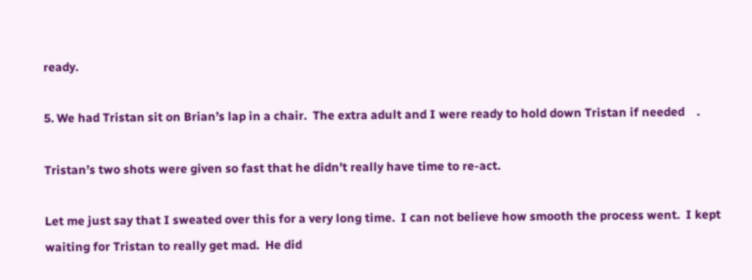ready.

5. We had Tristan sit on Brian’s lap in a chair.  The extra adult and I were ready to hold down Tristan if needed    .

Tristan’s two shots were given so fast that he didn’t really have time to re-act.

Let me just say that I sweated over this for a very long time.  I can not believe how smooth the process went.  I kept waiting for Tristan to really get mad.  He did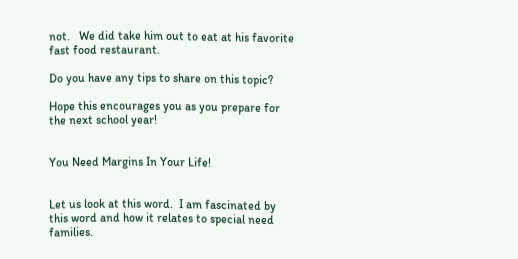not.   We did take him out to eat at his favorite fast food restaurant.

Do you have any tips to share on this topic?

Hope this encourages you as you prepare for the next school year!


You Need Margins In Your Life!


Let us look at this word.  I am fascinated by this word and how it relates to special need families.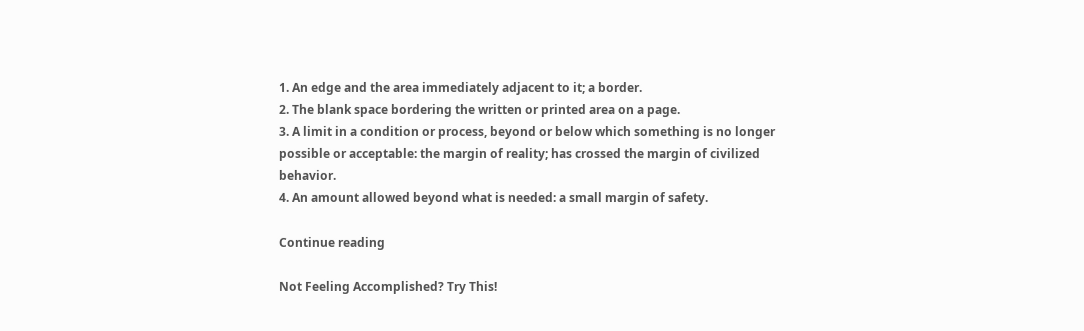1. An edge and the area immediately adjacent to it; a border.
2. The blank space bordering the written or printed area on a page.
3. A limit in a condition or process, beyond or below which something is no longer possible or acceptable: the margin of reality; has crossed the margin of civilized behavior.
4. An amount allowed beyond what is needed: a small margin of safety.

Continue reading

Not Feeling Accomplished? Try This!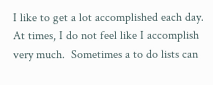I like to get a lot accomplished each day.  At times, I do not feel like I accomplish very much.  Sometimes a to do lists can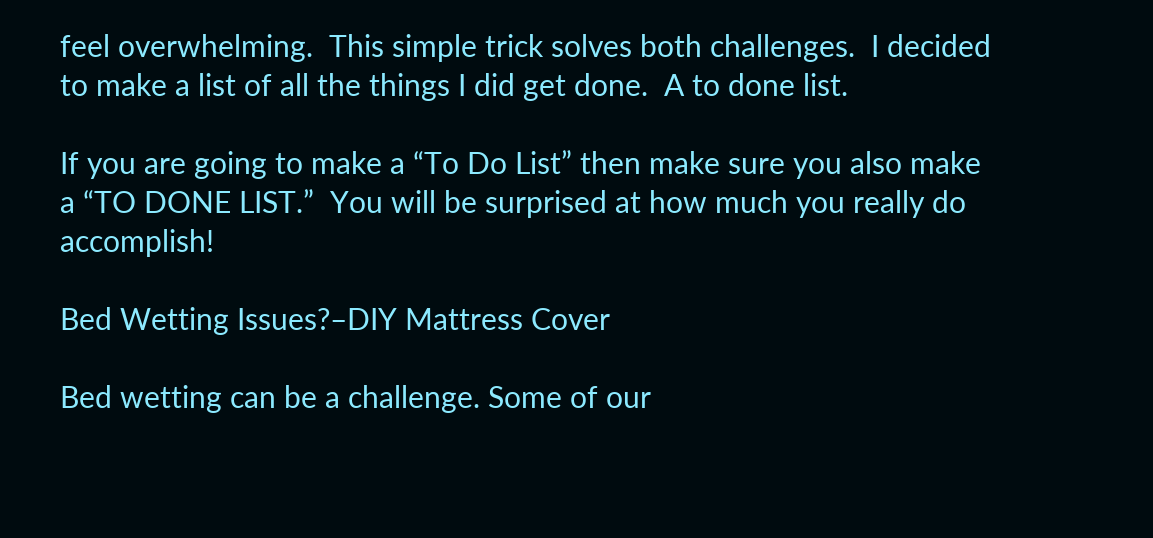feel overwhelming.  This simple trick solves both challenges.  I decided to make a list of all the things I did get done.  A to done list.

If you are going to make a “To Do List” then make sure you also make a “TO DONE LIST.”  You will be surprised at how much you really do accomplish!

Bed Wetting Issues?–DIY Mattress Cover

Bed wetting can be a challenge. Some of our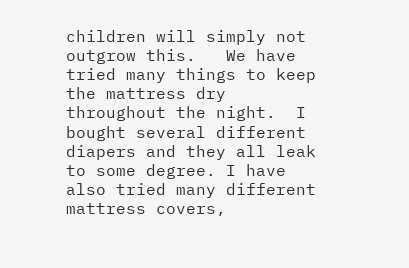children will simply not outgrow this.   We have tried many things to keep  the mattress dry throughout the night.  I bought several different diapers and they all leak to some degree. I have also tried many different mattress covers,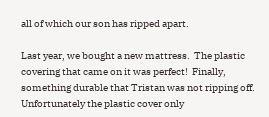all of which our son has ripped apart.

Last year, we bought a new mattress.  The plastic covering that came on it was perfect!  Finally, something durable that Tristan was not ripping off.  Unfortunately the plastic cover only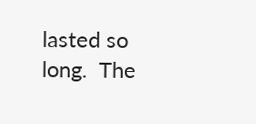lasted so long.  The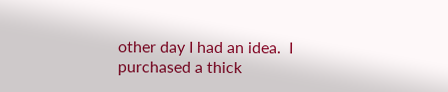other day I had an idea.  I purchased a thick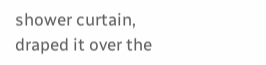shower curtain, draped it over the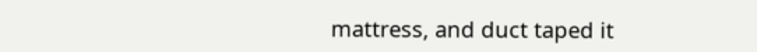mattress, and duct taped it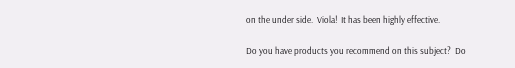on the under side.  Viola!  It has been highly effective.

Do you have products you recommend on this subject?  Do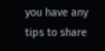you have any tips to share